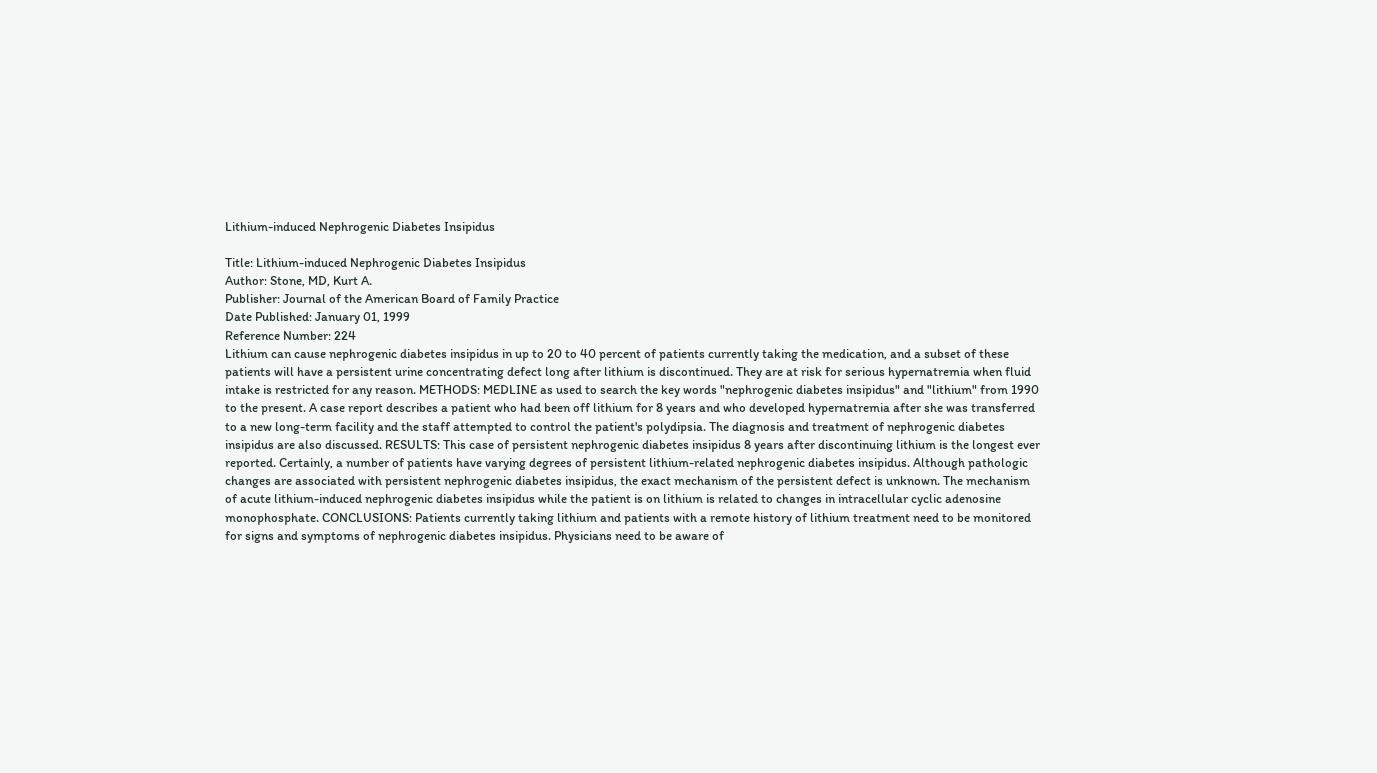Lithium-induced Nephrogenic Diabetes Insipidus

Title: Lithium-induced Nephrogenic Diabetes Insipidus
Author: Stone, MD, Kurt A.
Publisher: Journal of the American Board of Family Practice
Date Published: January 01, 1999
Reference Number: 224
Lithium can cause nephrogenic diabetes insipidus in up to 20 to 40 percent of patients currently taking the medication, and a subset of these patients will have a persistent urine concentrating defect long after lithium is discontinued. They are at risk for serious hypernatremia when fluid intake is restricted for any reason. METHODS: MEDLINE as used to search the key words "nephrogenic diabetes insipidus" and "lithium" from 1990 to the present. A case report describes a patient who had been off lithium for 8 years and who developed hypernatremia after she was transferred to a new long-term facility and the staff attempted to control the patient's polydipsia. The diagnosis and treatment of nephrogenic diabetes insipidus are also discussed. RESULTS: This case of persistent nephrogenic diabetes insipidus 8 years after discontinuing lithium is the longest ever reported. Certainly, a number of patients have varying degrees of persistent lithium-related nephrogenic diabetes insipidus. Although pathologic changes are associated with persistent nephrogenic diabetes insipidus, the exact mechanism of the persistent defect is unknown. The mechanism of acute lithium-induced nephrogenic diabetes insipidus while the patient is on lithium is related to changes in intracellular cyclic adenosine monophosphate. CONCLUSIONS: Patients currently taking lithium and patients with a remote history of lithium treatment need to be monitored for signs and symptoms of nephrogenic diabetes insipidus. Physicians need to be aware of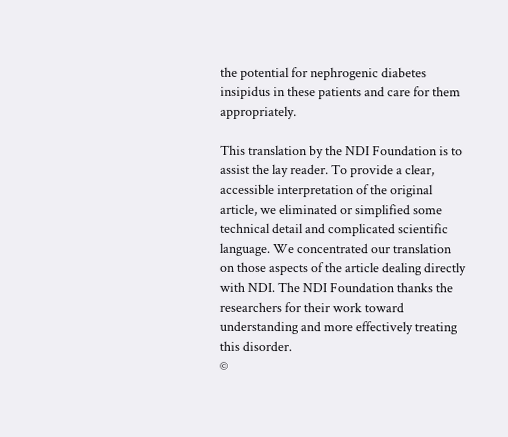the potential for nephrogenic diabetes insipidus in these patients and care for them appropriately.

This translation by the NDI Foundation is to assist the lay reader. To provide a clear, accessible interpretation of the original article, we eliminated or simplified some technical detail and complicated scientific language. We concentrated our translation on those aspects of the article dealing directly with NDI. The NDI Foundation thanks the researchers for their work toward understanding and more effectively treating this disorder.
©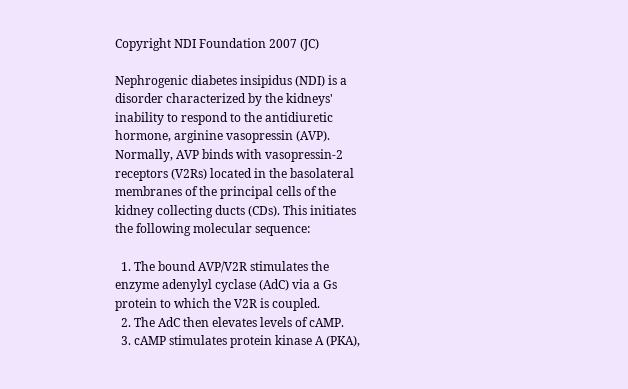Copyright NDI Foundation 2007 (JC)

Nephrogenic diabetes insipidus (NDI) is a disorder characterized by the kidneys' inability to respond to the antidiuretic hormone, arginine vasopressin (AVP). Normally, AVP binds with vasopressin-2 receptors (V2Rs) located in the basolateral membranes of the principal cells of the kidney collecting ducts (CDs). This initiates the following molecular sequence:

  1. The bound AVP/V2R stimulates the enzyme adenylyl cyclase (AdC) via a Gs protein to which the V2R is coupled.
  2. The AdC then elevates levels of cAMP.
  3. cAMP stimulates protein kinase A (PKA),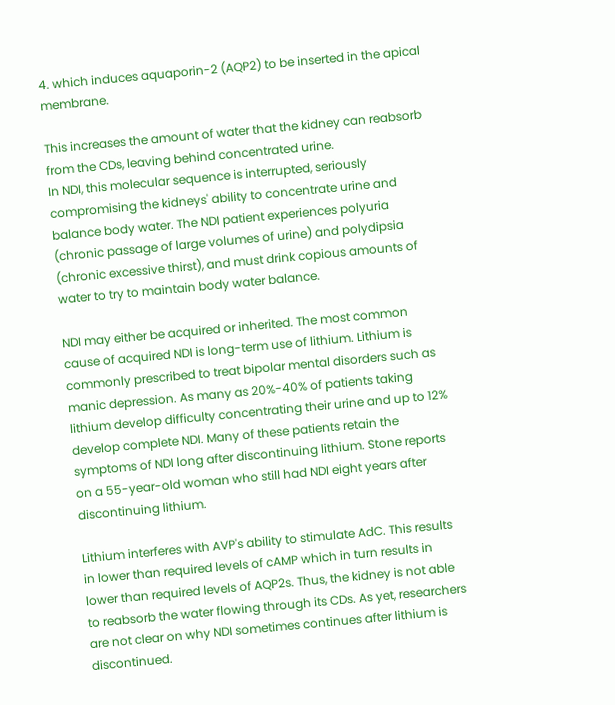4. which induces aquaporin-2 (AQP2) to be inserted in the apical membrane.

This increases the amount of water that the kidney can reabsorb from the CDs, leaving behind concentrated urine.
In NDI, this molecular sequence is interrupted, seriously compromising the kidneys' ability to concentrate urine and balance body water. The NDI patient experiences polyuria (chronic passage of large volumes of urine) and polydipsia (chronic excessive thirst), and must drink copious amounts of water to try to maintain body water balance.

NDI may either be acquired or inherited. The most common cause of acquired NDI is long-term use of lithium. Lithium is commonly prescribed to treat bipolar mental disorders such as manic depression. As many as 20%-40% of patients taking lithium develop difficulty concentrating their urine and up to 12% develop complete NDI. Many of these patients retain the symptoms of NDI long after discontinuing lithium. Stone reports on a 55-year-old woman who still had NDI eight years after discontinuing lithium.

Lithium interferes with AVP's ability to stimulate AdC. This results in lower than required levels of cAMP which in turn results in lower than required levels of AQP2s. Thus, the kidney is not able to reabsorb the water flowing through its CDs. As yet, researchers are not clear on why NDI sometimes continues after lithium is discontinued.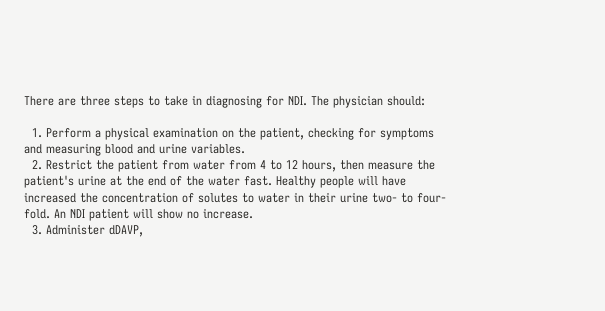There are three steps to take in diagnosing for NDI. The physician should:

  1. Perform a physical examination on the patient, checking for symptoms and measuring blood and urine variables.
  2. Restrict the patient from water from 4 to 12 hours, then measure the patient's urine at the end of the water fast. Healthy people will have increased the concentration of solutes to water in their urine two- to four-fold. An NDI patient will show no increase.
  3. Administer dDAVP,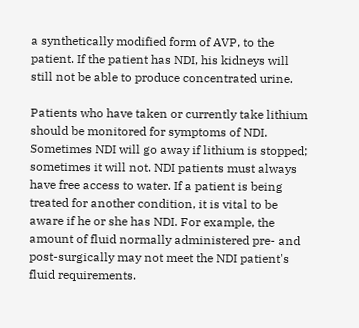a synthetically modified form of AVP, to the patient. If the patient has NDI, his kidneys will still not be able to produce concentrated urine.

Patients who have taken or currently take lithium should be monitored for symptoms of NDI. Sometimes NDI will go away if lithium is stopped; sometimes it will not. NDI patients must always have free access to water. If a patient is being treated for another condition, it is vital to be aware if he or she has NDI. For example, the amount of fluid normally administered pre- and post-surgically may not meet the NDI patient's fluid requirements.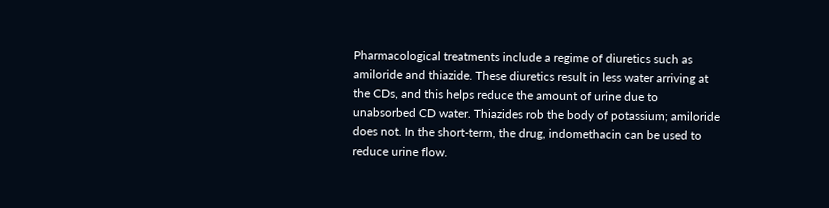Pharmacological treatments include a regime of diuretics such as amiloride and thiazide. These diuretics result in less water arriving at the CDs, and this helps reduce the amount of urine due to unabsorbed CD water. Thiazides rob the body of potassium; amiloride does not. In the short-term, the drug, indomethacin can be used to reduce urine flow.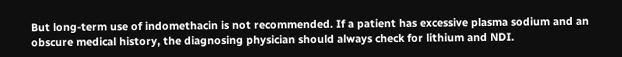But long-term use of indomethacin is not recommended. If a patient has excessive plasma sodium and an obscure medical history, the diagnosing physician should always check for lithium and NDI.